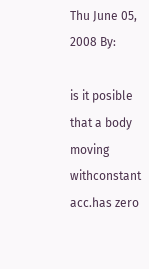Thu June 05, 2008 By:

is it posible that a body moving withconstant acc.has zero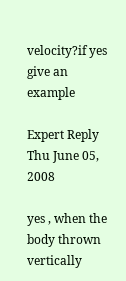velocity?if yes give an example

Expert Reply
Thu June 05, 2008

yes , when the body thrown vertically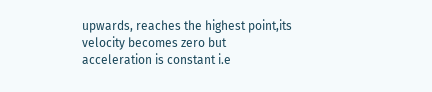upwards, reaches the highest point,its velocity becomes zero but acceleration is constant i.e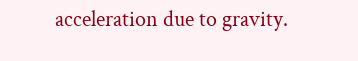acceleration due to gravity.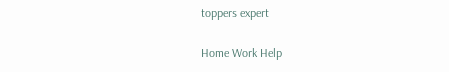toppers expert

Home Work Help